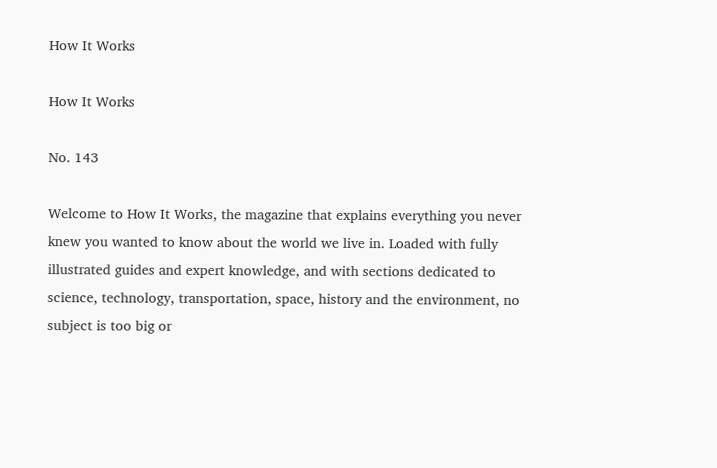How It Works

How It Works

No. 143

Welcome to How It Works, the magazine that explains everything you never knew you wanted to know about the world we live in. Loaded with fully illustrated guides and expert knowledge, and with sections dedicated to science, technology, transportation, space, history and the environment, no subject is too big or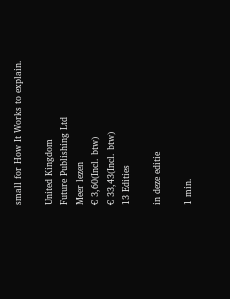small for How It Works to explain.

United Kingdom
Future Publishing Ltd
Meer lezen
€ 3,60(Incl. btw)
€ 33,43(Incl. btw)
13 Edities

in deze editie

1 min.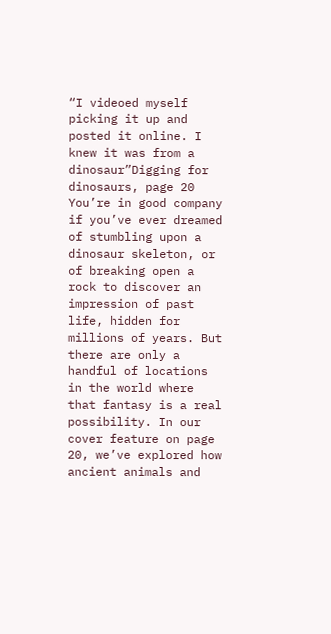“I videoed myself picking it up and posted it online. I knew it was from a dinosaur”Digging for dinosaurs, page 20 You’re in good company if you’ve ever dreamed of stumbling upon a dinosaur skeleton, or of breaking open a rock to discover an impression of past life, hidden for millions of years. But there are only a handful of locations in the world where that fantasy is a real possibility. In our cover feature on page 20, we’ve explored how ancient animals and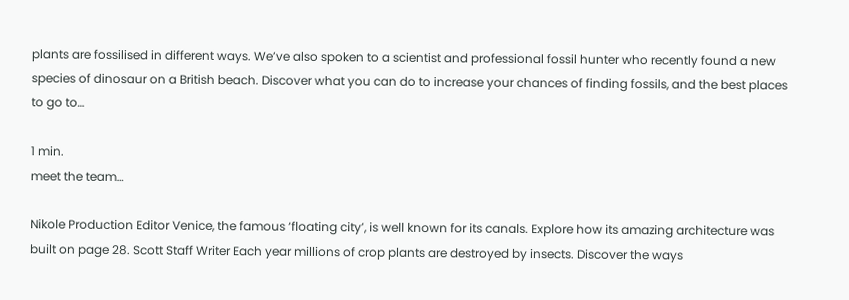plants are fossilised in different ways. We’ve also spoken to a scientist and professional fossil hunter who recently found a new species of dinosaur on a British beach. Discover what you can do to increase your chances of finding fossils, and the best places to go to…

1 min.
meet the team…

Nikole Production Editor Venice, the famous ‘floating city’, is well known for its canals. Explore how its amazing architecture was built on page 28. Scott Staff Writer Each year millions of crop plants are destroyed by insects. Discover the ways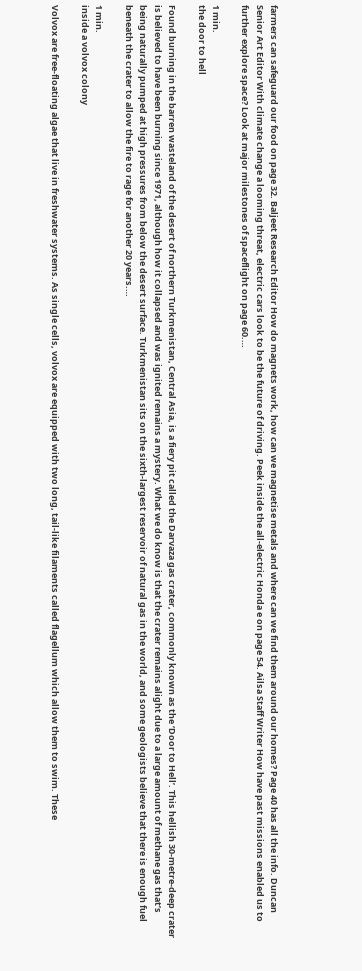farmers can safeguard our food on page 32. Baljeet Research Editor How do magnets work, how can we magnetise metals and where can we find them around our homes? Page 40 has all the info. Duncan Senior Art Editor With climate change a looming threat, electric cars look to be the future of driving. Peek inside the all-electric Honda e on page 54. Ailsa Staff Writer How have past missions enabled us to further explore space? Look at major milestones of spaceflight on page 60.…

1 min.
the door to hell

Found burning in the barren wasteland of the desert of northern Turkmenistan, Central Asia, is a fiery pit called the Darvaza gas crater, commonly known as the ‘Door to Hell’. This hellish 30-metre-deep crater is believed to have been burning since 1971, although how it collapsed and was ignited remains a mystery. What we do know is that the crater remains alight due to a large amount of methane gas that’s being naturally pumped at high pressures from below the desert surface. Turkmenistan sits on the sixth-largest reservoir of natural gas in the world, and some geologists believe that there is enough fuel beneath the crater to allow the fire to rage for another 20 years.…

1 min.
inside a volvox colony

Volvox are free-floating algae that live in freshwater systems. As single cells, volvox are equipped with two long, tail-like filaments called flagellum which allow them to swim. These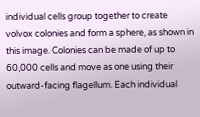individual cells group together to create volvox colonies and form a sphere, as shown in this image. Colonies can be made of up to 60,000 cells and move as one using their outward-facing flagellum. Each individual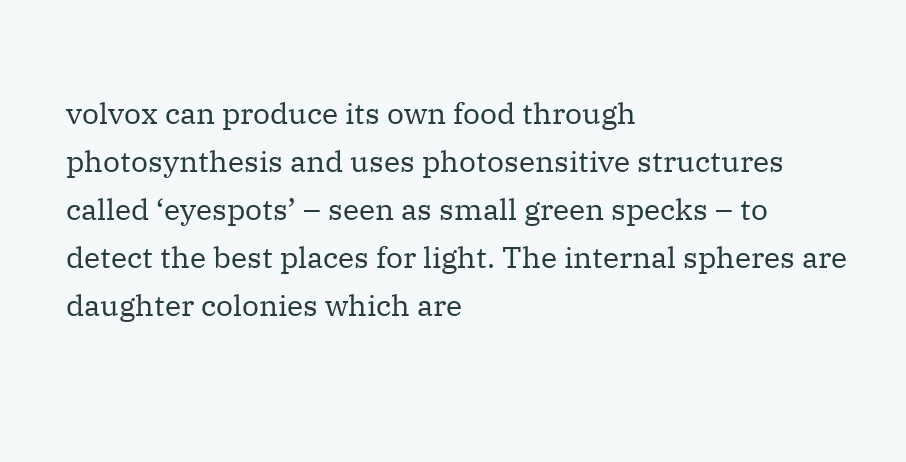volvox can produce its own food through photosynthesis and uses photosensitive structures called ‘eyespots’ – seen as small green specks – to detect the best places for light. The internal spheres are daughter colonies which are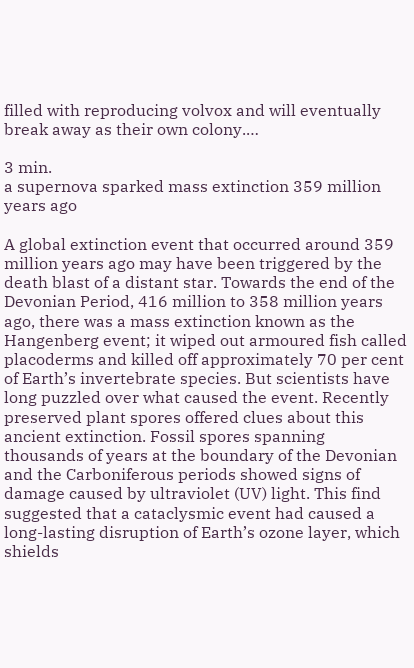filled with reproducing volvox and will eventually break away as their own colony.…

3 min.
a supernova sparked mass extinction 359 million years ago

A global extinction event that occurred around 359 million years ago may have been triggered by the death blast of a distant star. Towards the end of the Devonian Period, 416 million to 358 million years ago, there was a mass extinction known as the Hangenberg event; it wiped out armoured fish called placoderms and killed off approximately 70 per cent of Earth’s invertebrate species. But scientists have long puzzled over what caused the event. Recently preserved plant spores offered clues about this ancient extinction. Fossil spores spanning thousands of years at the boundary of the Devonian and the Carboniferous periods showed signs of damage caused by ultraviolet (UV) light. This find suggested that a cataclysmic event had caused a long-lasting disruption of Earth’s ozone layer, which shields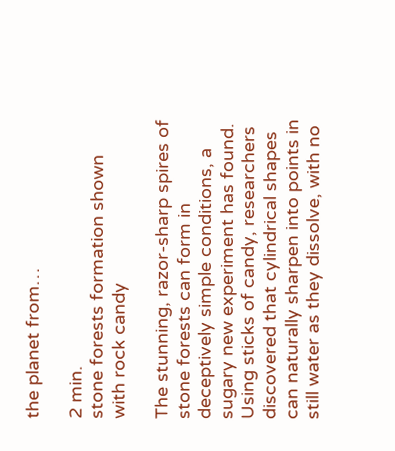the planet from…

2 min.
stone forests formation shown with rock candy

The stunning, razor-sharp spires of stone forests can form in deceptively simple conditions, a sugary new experiment has found. Using sticks of candy, researchers discovered that cylindrical shapes can naturally sharpen into points in still water as they dissolve, with no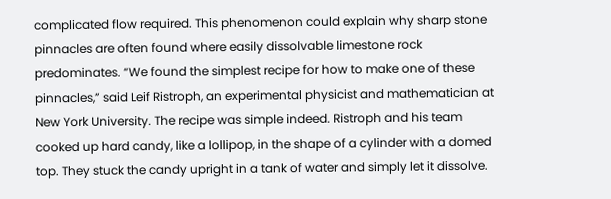complicated flow required. This phenomenon could explain why sharp stone pinnacles are often found where easily dissolvable limestone rock predominates. “We found the simplest recipe for how to make one of these pinnacles,” said Leif Ristroph, an experimental physicist and mathematician at New York University. The recipe was simple indeed. Ristroph and his team cooked up hard candy, like a lollipop, in the shape of a cylinder with a domed top. They stuck the candy upright in a tank of water and simply let it dissolve.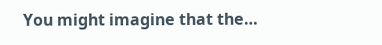You might imagine that the…